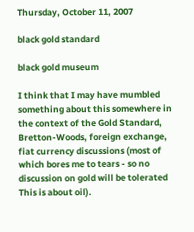Thursday, October 11, 2007

black gold standard

black gold museum

I think that I may have mumbled something about this somewhere in the context of the Gold Standard, Bretton-Woods, foreign exchange, fiat currency discussions (most of which bores me to tears - so no discussion on gold will be tolerated This is about oil).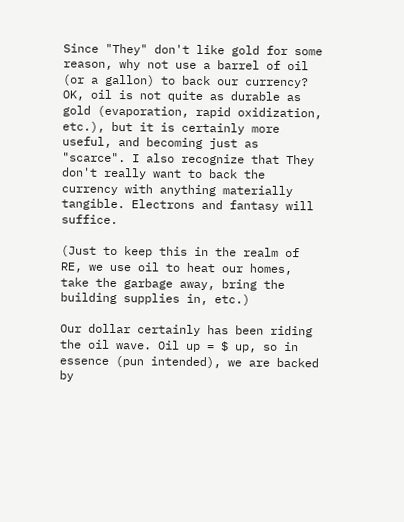Since "They" don't like gold for some reason, why not use a barrel of oil (or a gallon) to back our currency? OK, oil is not quite as durable as gold (evaporation, rapid oxidization, etc.), but it is certainly more useful, and becoming just as "scarce". I also recognize that They don't really want to back the currency with anything materially tangible. Electrons and fantasy will suffice.

(Just to keep this in the realm of RE, we use oil to heat our homes, take the garbage away, bring the building supplies in, etc.)

Our dollar certainly has been riding the oil wave. Oil up = $ up, so in essence (pun intended), we are backed by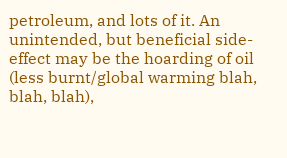petroleum, and lots of it. An unintended, but beneficial side-effect may be the hoarding of oil (less burnt/global warming blah, blah, blah),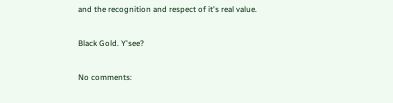and the recognition and respect of it's real value.

Black Gold. Y'see?

No comments: